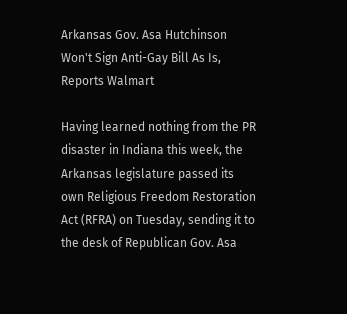Arkansas Gov. Asa Hutchinson Won't Sign Anti-Gay Bill As Is, Reports Walmart

Having learned nothing from the PR disaster in Indiana this week, the Arkansas legislature passed its own Religious Freedom Restoration Act (RFRA) on Tuesday, sending it to the desk of Republican Gov. Asa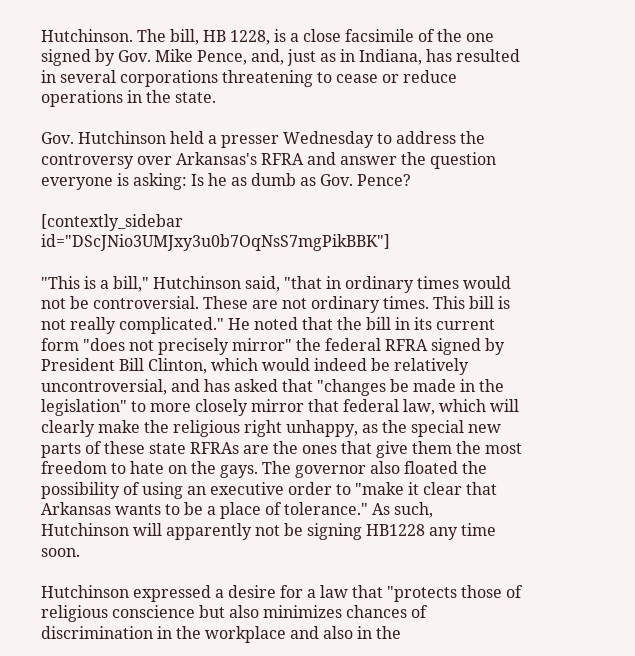Hutchinson. The bill, HB 1228, is a close facsimile of the one signed by Gov. Mike Pence, and, just as in Indiana, has resulted in several corporations threatening to cease or reduce operations in the state.

Gov. Hutchinson held a presser Wednesday to address the controversy over Arkansas's RFRA and answer the question everyone is asking: Is he as dumb as Gov. Pence?

[contextly_sidebar id="DScJNio3UMJxy3u0b7OqNsS7mgPikBBK"]

"This is a bill," Hutchinson said, "that in ordinary times would not be controversial. These are not ordinary times. This bill is not really complicated." He noted that the bill in its current form "does not precisely mirror" the federal RFRA signed by President Bill Clinton, which would indeed be relatively uncontroversial, and has asked that "changes be made in the legislation" to more closely mirror that federal law, which will clearly make the religious right unhappy, as the special new parts of these state RFRAs are the ones that give them the most freedom to hate on the gays. The governor also floated the possibility of using an executive order to "make it clear that Arkansas wants to be a place of tolerance." As such, Hutchinson will apparently not be signing HB1228 any time soon.

Hutchinson expressed a desire for a law that "protects those of religious conscience but also minimizes chances of discrimination in the workplace and also in the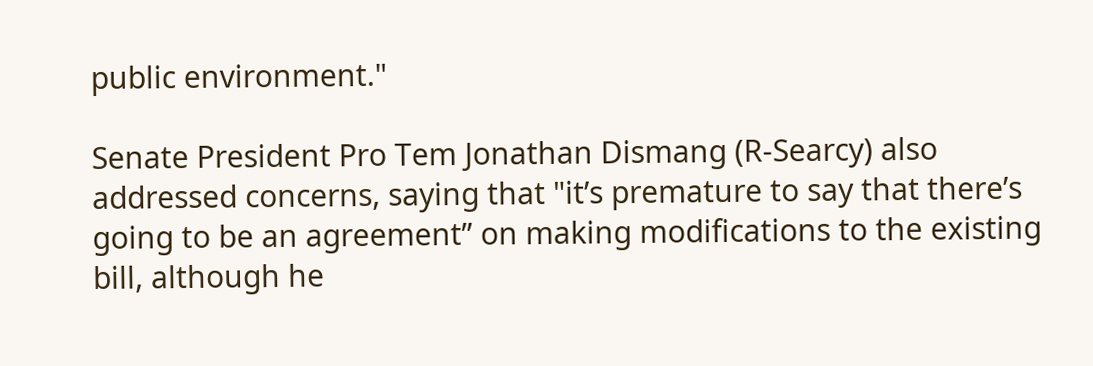public environment."

Senate President Pro Tem Jonathan Dismang (R-Searcy) also addressed concerns, saying that "it’s premature to say that there’s going to be an agreement” on making modifications to the existing bill, although he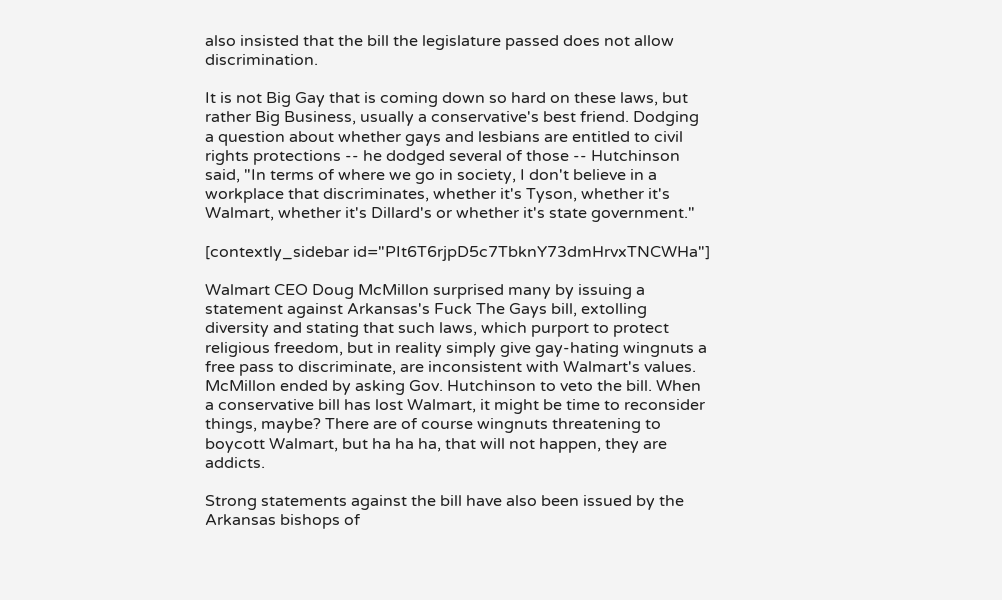also insisted that the bill the legislature passed does not allow discrimination.

It is not Big Gay that is coming down so hard on these laws, but rather Big Business, usually a conservative's best friend. Dodging a question about whether gays and lesbians are entitled to civil rights protections -- he dodged several of those -- Hutchinson said, "In terms of where we go in society, I don't believe in a workplace that discriminates, whether it's Tyson, whether it's Walmart, whether it's Dillard's or whether it's state government."

[contextly_sidebar id="PIt6T6rjpD5c7TbknY73dmHrvxTNCWHa"]

Walmart CEO Doug McMillon surprised many by issuing a statement against Arkansas's Fuck The Gays bill, extolling diversity and stating that such laws, which purport to protect religious freedom, but in reality simply give gay-hating wingnuts a free pass to discriminate, are inconsistent with Walmart's values. McMillon ended by asking Gov. Hutchinson to veto the bill. When a conservative bill has lost Walmart, it might be time to reconsider things, maybe? There are of course wingnuts threatening to boycott Walmart, but ha ha ha, that will not happen, they are addicts.

Strong statements against the bill have also been issued by the Arkansas bishops of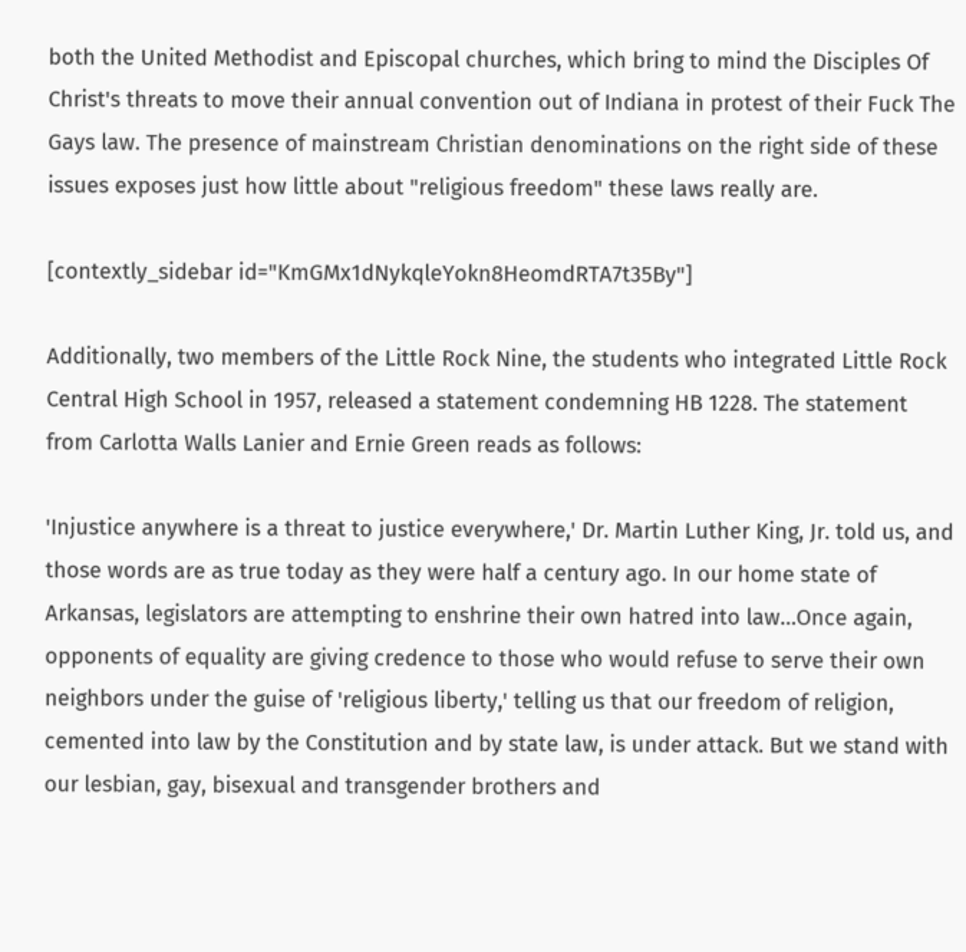both the United Methodist and Episcopal churches, which bring to mind the Disciples Of Christ's threats to move their annual convention out of Indiana in protest of their Fuck The Gays law. The presence of mainstream Christian denominations on the right side of these issues exposes just how little about "religious freedom" these laws really are.

[contextly_sidebar id="KmGMx1dNykqleYokn8HeomdRTA7t35By"]

Additionally, two members of the Little Rock Nine, the students who integrated Little Rock Central High School in 1957, released a statement condemning HB 1228. The statement from Carlotta Walls Lanier and Ernie Green reads as follows:

'Injustice anywhere is a threat to justice everywhere,' Dr. Martin Luther King, Jr. told us, and those words are as true today as they were half a century ago. In our home state of Arkansas, legislators are attempting to enshrine their own hatred into law…Once again, opponents of equality are giving credence to those who would refuse to serve their own neighbors under the guise of 'religious liberty,' telling us that our freedom of religion, cemented into law by the Constitution and by state law, is under attack. But we stand with our lesbian, gay, bisexual and transgender brothers and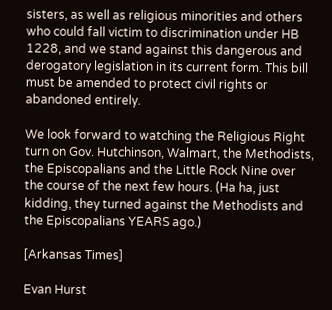sisters, as well as religious minorities and others who could fall victim to discrimination under HB 1228, and we stand against this dangerous and derogatory legislation in its current form. This bill must be amended to protect civil rights or abandoned entirely.

We look forward to watching the Religious Right turn on Gov. Hutchinson, Walmart, the Methodists, the Episcopalians and the Little Rock Nine over the course of the next few hours. (Ha ha, just kidding, they turned against the Methodists and the Episcopalians YEARS ago.)

[Arkansas Times]

Evan Hurst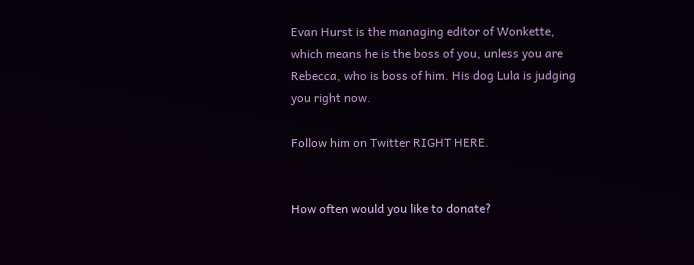Evan Hurst is the managing editor of Wonkette, which means he is the boss of you, unless you are Rebecca, who is boss of him. His dog Lula is judging you right now.

Follow him on Twitter RIGHT HERE.


How often would you like to donate?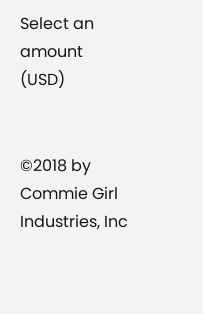Select an amount (USD)


©2018 by Commie Girl Industries, Inc